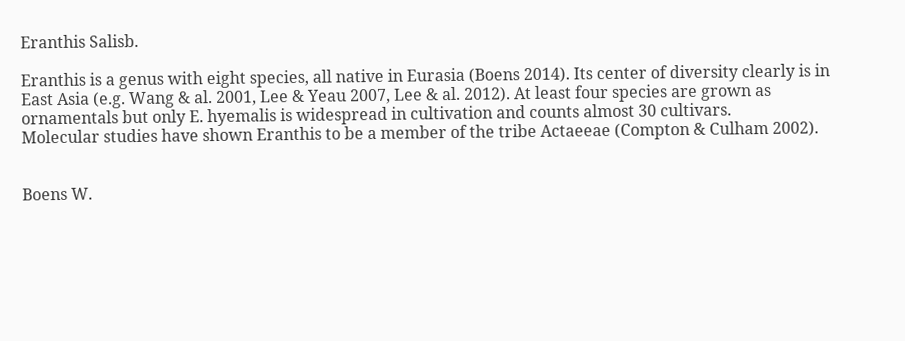Eranthis Salisb.

Eranthis is a genus with eight species, all native in Eurasia (Boens 2014). Its center of diversity clearly is in East Asia (e.g. Wang & al. 2001, Lee & Yeau 2007, Lee & al. 2012). At least four species are grown as ornamentals but only E. hyemalis is widespread in cultivation and counts almost 30 cultivars.
Molecular studies have shown Eranthis to be a member of the tribe Actaeeae (Compton & Culham 2002).


Boens W.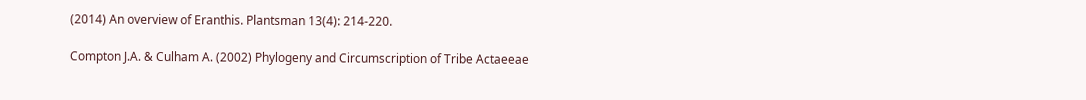(2014) An overview of Eranthis. Plantsman 13(4): 214-220.

Compton J.A. & Culham A. (2002) Phylogeny and Circumscription of Tribe Actaeeae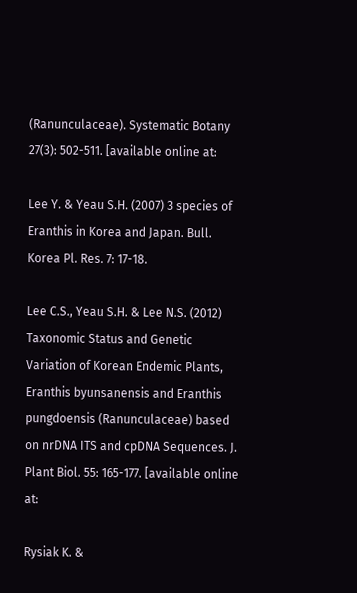(Ranunculaceae). Systematic Botany 27(3): 502-511. [available online at:

Lee Y. & Yeau S.H. (2007) 3 species of Eranthis in Korea and Japan. Bull. Korea Pl. Res. 7: 17-18.

Lee C.S., Yeau S.H. & Lee N.S. (2012) Taxonomic Status and Genetic Variation of Korean Endemic Plants, Eranthis byunsanensis and Eranthis pungdoensis (Ranunculaceae) based on nrDNA ITS and cpDNA Sequences. J. Plant Biol. 55: 165-177. [available online at:

Rysiak K. &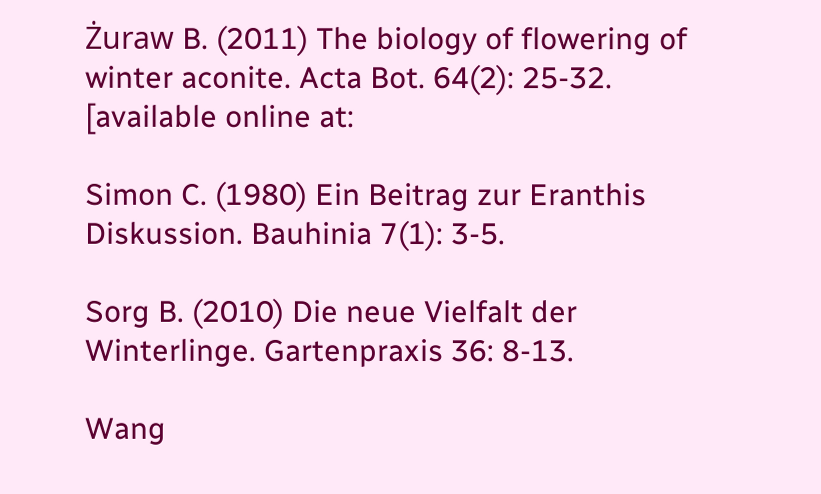Żuraw B. (2011) The biology of flowering of winter aconite. Acta Bot. 64(2): 25-32. [available online at:

Simon C. (1980) Ein Beitrag zur Eranthis Diskussion. Bauhinia 7(1): 3-5.

Sorg B. (2010) Die neue Vielfalt der Winterlinge. Gartenpraxis 36: 8-13.

Wang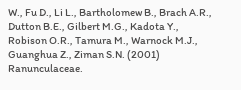W., Fu D., Li L., Bartholomew B., Brach A.R., Dutton B.E., Gilbert M.G., Kadota Y., Robison O.R., Tamura M., Warnock M.J., Guanghua Z., Ziman S.N. (2001) Ranunculaceae.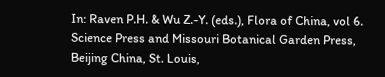In: Raven P.H. & Wu Z.-Y. (eds.), Flora of China, vol 6. Science Press and Missouri Botanical Garden Press, Beijing China, St. Louis,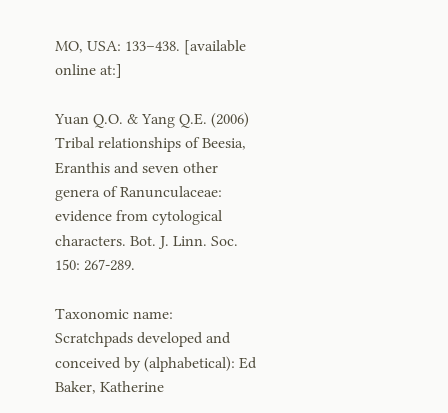MO, USA: 133–438. [available online at:]

Yuan Q.O. & Yang Q.E. (2006) Tribal relationships of Beesia, Eranthis and seven other genera of Ranunculaceae: evidence from cytological characters. Bot. J. Linn. Soc. 150: 267-289.

Taxonomic name:
Scratchpads developed and conceived by (alphabetical): Ed Baker, Katherine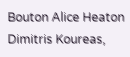Bouton Alice Heaton Dimitris Koureas,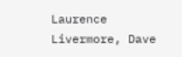Laurence Livermore, Dave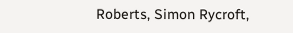Roberts, Simon Rycroft,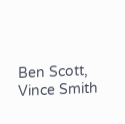Ben Scott, Vince Smith